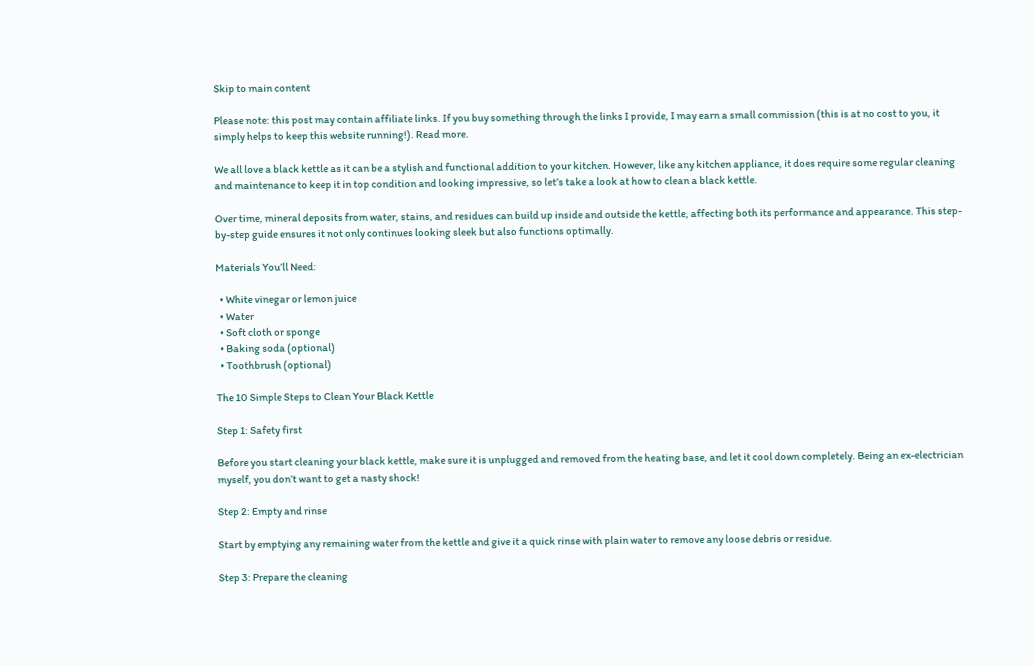Skip to main content

Please note: this post may contain affiliate links. If you buy something through the links I provide, I may earn a small commission (this is at no cost to you, it simply helps to keep this website running!). Read more.

We all love a black kettle as it can be a stylish and functional addition to your kitchen. However, like any kitchen appliance, it does require some regular cleaning and maintenance to keep it in top condition and looking impressive, so let’s take a look at how to clean a black kettle.

Over time, mineral deposits from water, stains, and residues can build up inside and outside the kettle, affecting both its performance and appearance. This step-by-step guide ensures it not only continues looking sleek but also functions optimally.

Materials You’ll Need:

  • White vinegar or lemon juice
  • Water
  • Soft cloth or sponge
  • Baking soda (optional)
  • Toothbrush (optional)

The 10 Simple Steps to Clean Your Black Kettle

Step 1: Safety first

Before you start cleaning your black kettle, make sure it is unplugged and removed from the heating base, and let it cool down completely. Being an ex-electrician myself, you don’t want to get a nasty shock!

Step 2: Empty and rinse

Start by emptying any remaining water from the kettle and give it a quick rinse with plain water to remove any loose debris or residue.

Step 3: Prepare the cleaning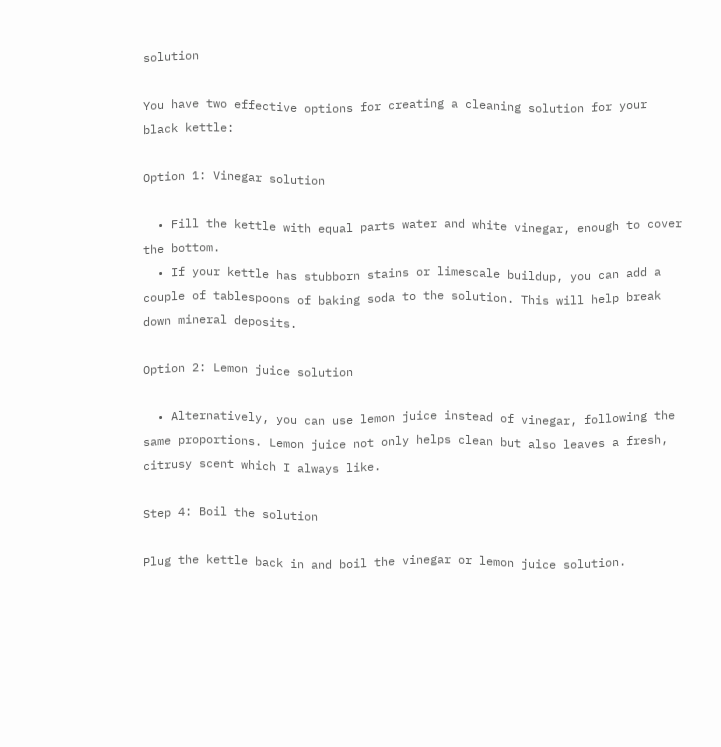solution

You have two effective options for creating a cleaning solution for your black kettle:

Option 1: Vinegar solution

  • Fill the kettle with equal parts water and white vinegar, enough to cover the bottom.
  • If your kettle has stubborn stains or limescale buildup, you can add a couple of tablespoons of baking soda to the solution. This will help break down mineral deposits.

Option 2: Lemon juice solution

  • Alternatively, you can use lemon juice instead of vinegar, following the same proportions. Lemon juice not only helps clean but also leaves a fresh, citrusy scent which I always like.

Step 4: Boil the solution

Plug the kettle back in and boil the vinegar or lemon juice solution.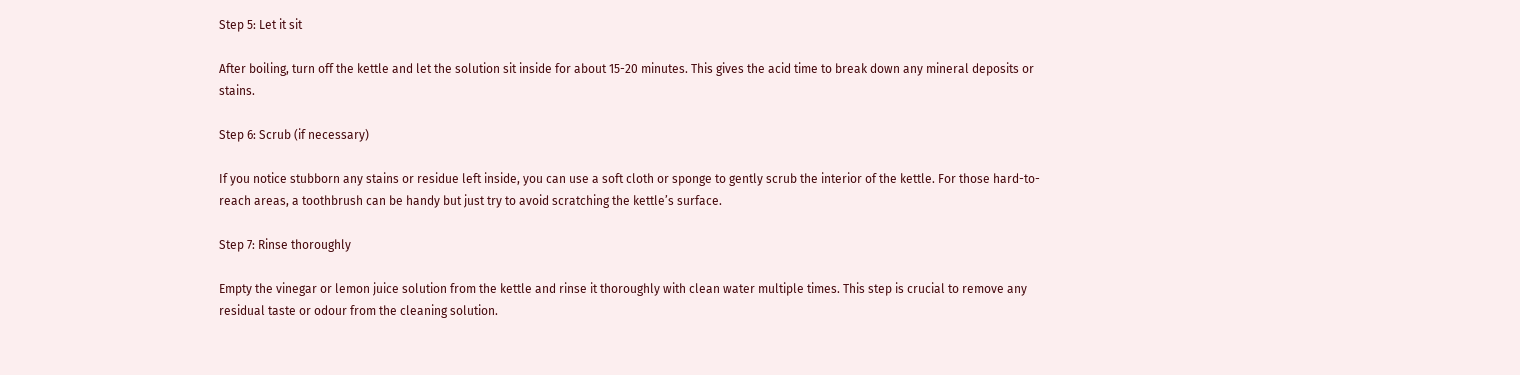Step 5: Let it sit

After boiling, turn off the kettle and let the solution sit inside for about 15-20 minutes. This gives the acid time to break down any mineral deposits or stains.

Step 6: Scrub (if necessary)

If you notice stubborn any stains or residue left inside, you can use a soft cloth or sponge to gently scrub the interior of the kettle. For those hard-to-reach areas, a toothbrush can be handy but just try to avoid scratching the kettle’s surface.

Step 7: Rinse thoroughly

Empty the vinegar or lemon juice solution from the kettle and rinse it thoroughly with clean water multiple times. This step is crucial to remove any residual taste or odour from the cleaning solution.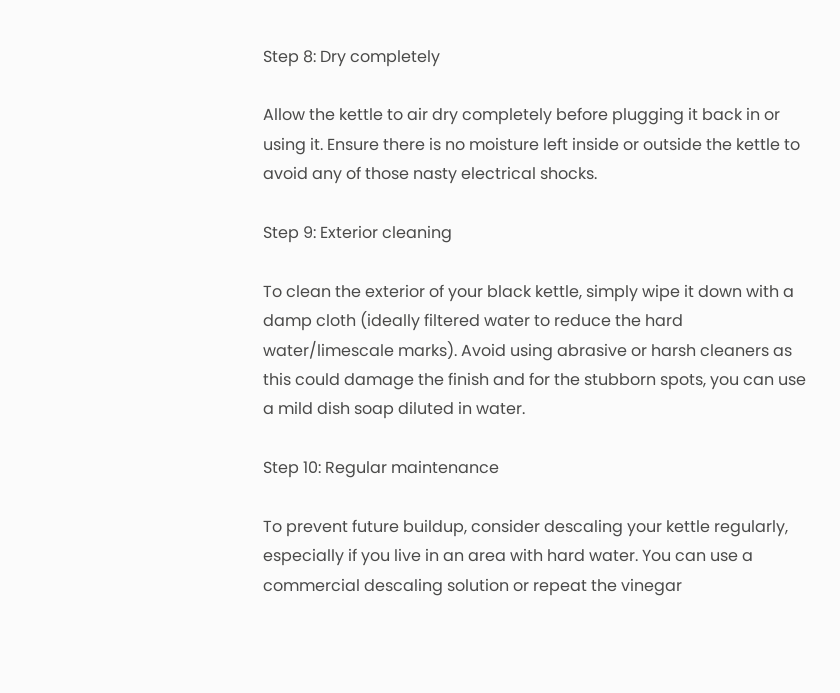Step 8: Dry completely

Allow the kettle to air dry completely before plugging it back in or using it. Ensure there is no moisture left inside or outside the kettle to avoid any of those nasty electrical shocks.

Step 9: Exterior cleaning

To clean the exterior of your black kettle, simply wipe it down with a damp cloth (ideally filtered water to reduce the hard water/limescale marks). Avoid using abrasive or harsh cleaners as this could damage the finish and for the stubborn spots, you can use a mild dish soap diluted in water.

Step 10: Regular maintenance

To prevent future buildup, consider descaling your kettle regularly, especially if you live in an area with hard water. You can use a commercial descaling solution or repeat the vinegar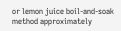or lemon juice boil-and-soak method approximately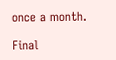once a month.

Final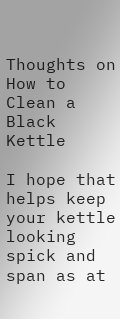Thoughts on How to Clean a Black Kettle

I hope that helps keep your kettle looking spick and span as at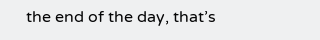the end of the day, that’s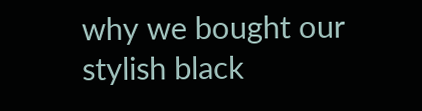why we bought our stylish black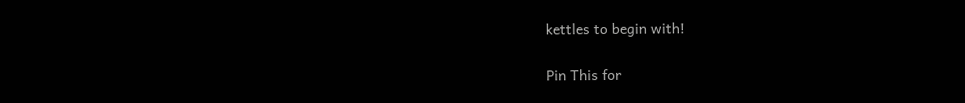kettles to begin with!

Pin This for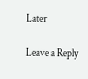Later

Leave a Reply